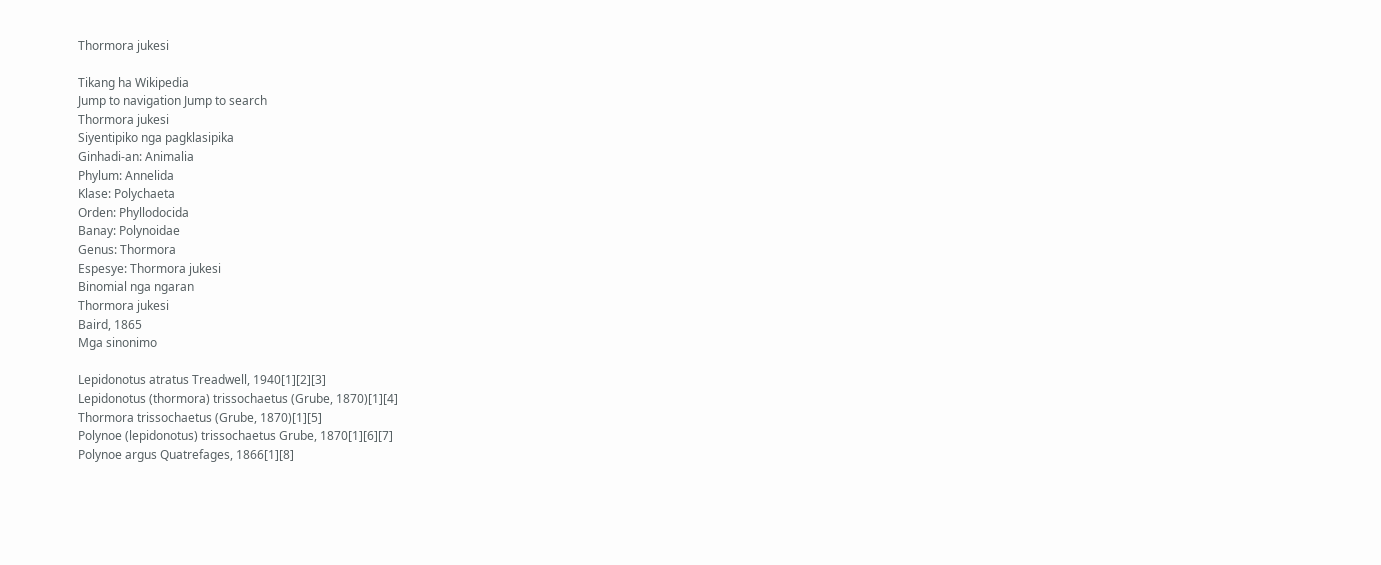Thormora jukesi

Tikang ha Wikipedia
Jump to navigation Jump to search
Thormora jukesi
Siyentipiko nga pagklasipika
Ginhadi-an: Animalia
Phylum: Annelida
Klase: Polychaeta
Orden: Phyllodocida
Banay: Polynoidae
Genus: Thormora
Espesye: Thormora jukesi
Binomial nga ngaran
Thormora jukesi
Baird, 1865
Mga sinonimo

Lepidonotus atratus Treadwell, 1940[1][2][3]
Lepidonotus (thormora) trissochaetus (Grube, 1870)[1][4]
Thormora trissochaetus (Grube, 1870)[1][5]
Polynoe (lepidonotus) trissochaetus Grube, 1870[1][6][7]
Polynoe argus Quatrefages, 1866[1][8]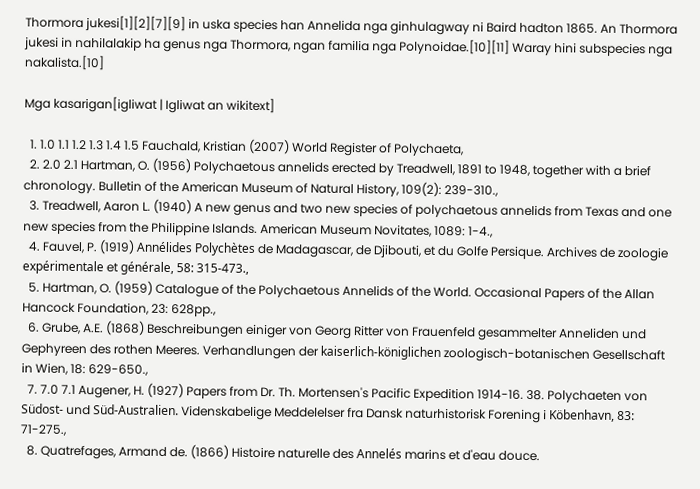Thormora jukesi[1][2][7][9] in uska species han Annelida nga ginhulagway ni Baird hadton 1865. An Thormora jukesi in nahilalakip ha genus nga Thormora, ngan familia nga Polynoidae.[10][11] Waray hini subspecies nga nakalista.[10]

Mga kasarigan[igliwat | Igliwat an wikitext]

  1. 1.0 1.1 1.2 1.3 1.4 1.5 Fauchald, Kristian (2007) World Register of Polychaeta,
  2. 2.0 2.1 Hartman, O. (1956) Polychaetous annelids erected by Treadwell, 1891 to 1948, together with a brief chronology. Bulletin of the American Museum of Natural History, 109(2): 239-310.,
  3. Treadwell, Aaron L. (1940) A new genus and two new species of polychaetous annelids from Texas and one new species from the Philippine Islands. American Museum Novitates, 1089: 1-4.,
  4. Fauvel, P. (1919) Annélides Polychètes de Madagascar, de Djibouti, et du Golfe Persique. Archives de zoologie expérimentale et générale, 58: 315-473.,
  5. Hartman, O. (1959) Catalogue of the Polychaetous Annelids of the World. Occasional Papers of the Allan Hancock Foundation, 23: 628pp.,
  6. Grube, A.E. (1868) Beschreibungen einiger von Georg Ritter von Frauenfeld gesammelter Anneliden und Gephyreen des rothen Meeres. Verhandlungen der kaiserlich-königlichen zoologisch-botanischen Gesellschaft in Wien, 18: 629-650.,
  7. 7.0 7.1 Augener, H. (1927) Papers from Dr. Th. Mortensen's Pacific Expedition 1914-16. 38. Polychaeten von Südost- und Süd-Australien. Videnskabelige Meddelelser fra Dansk naturhistorisk Forening i Köbenhavn, 83: 71-275.,
  8. Quatrefages, Armand de. (1866) Histoire naturelle des Annelés marins et d'eau douce.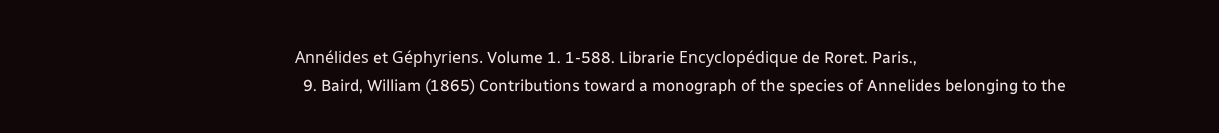Annélides et Géphyriens. Volume 1. 1-588. Librarie Encyclopédique de Roret. Paris.,
  9. Baird, William (1865) Contributions toward a monograph of the species of Annelides belonging to the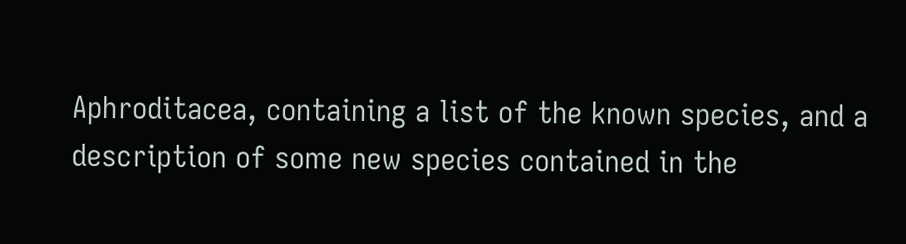Aphroditacea, containing a list of the known species, and a description of some new species contained in the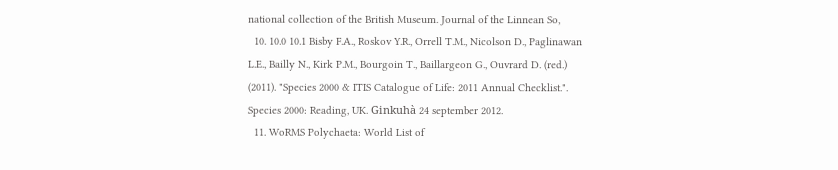national collection of the British Museum. Journal of the Linnean So,
  10. 10.0 10.1 Bisby F.A., Roskov Y.R., Orrell T.M., Nicolson D., Paglinawan L.E., Bailly N., Kirk P.M., Bourgoin T., Baillargeon G., Ouvrard D. (red.) (2011). "Species 2000 & ITIS Catalogue of Life: 2011 Annual Checklist.". Species 2000: Reading, UK. Ginkuhà 24 september 2012.
  11. WoRMS Polychaeta: World List of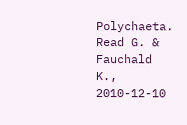Polychaeta. Read G. & Fauchald K., 2010-12-10